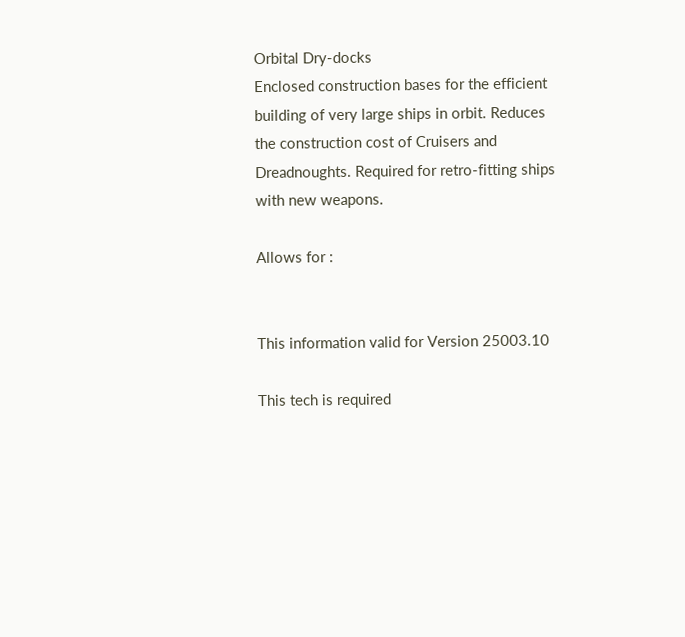Orbital Dry-docks
Enclosed construction bases for the efficient building of very large ships in orbit. Reduces the construction cost of Cruisers and Dreadnoughts. Required for retro-fitting ships with new weapons.

Allows for :


This information valid for Version 25003.10

This tech is required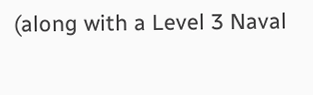(along with a Level 3 Naval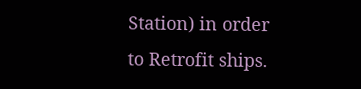Station) in order to Retrofit ships.